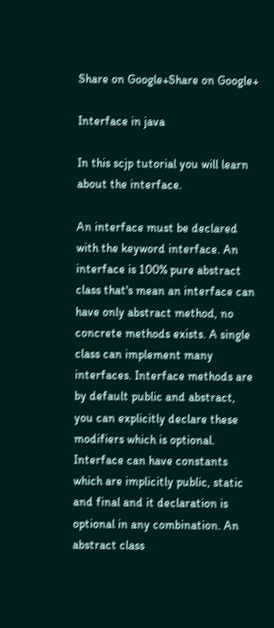Share on Google+Share on Google+

Interface in java

In this scjp tutorial you will learn about the interface.

An interface must be declared with the keyword interface. An interface is 100% pure abstract class that's mean an interface can have only abstract method, no concrete methods exists. A single class can implement many interfaces. Interface methods are by default public and abstract, you can explicitly declare these modifiers which is optional. Interface can have constants which are implicitly public, static and final and it declaration is optional in any combination. An abstract class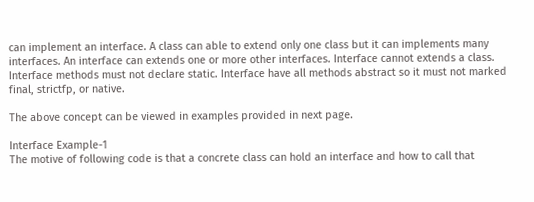can implement an interface. A class can able to extend only one class but it can implements many interfaces. An interface can extends one or more other interfaces. Interface cannot extends a class. Interface methods must not declare static. Interface have all methods abstract so it must not marked final, strictfp, or native.

The above concept can be viewed in examples provided in next page.

Interface Example-1
The motive of following code is that a concrete class can hold an interface and how to call that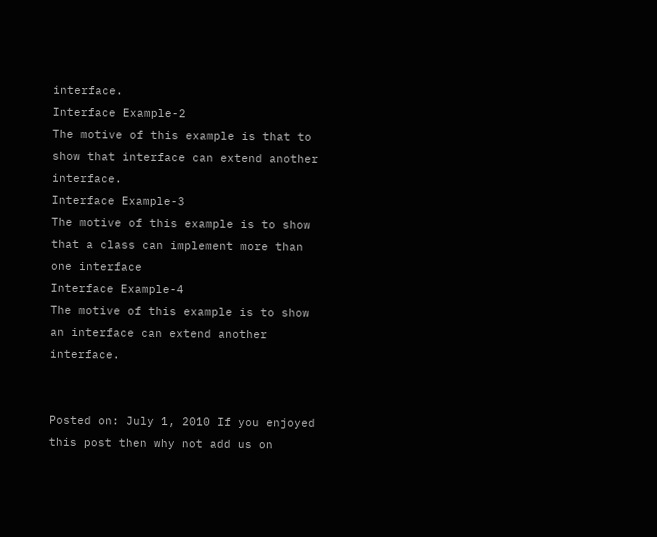interface.
Interface Example-2
The motive of this example is that to show that interface can extend another interface.
Interface Example-3
The motive of this example is to show that a class can implement more than one interface
Interface Example-4
The motive of this example is to show an interface can extend another interface.


Posted on: July 1, 2010 If you enjoyed this post then why not add us on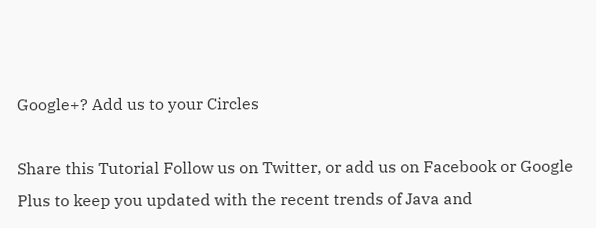Google+? Add us to your Circles

Share this Tutorial Follow us on Twitter, or add us on Facebook or Google Plus to keep you updated with the recent trends of Java and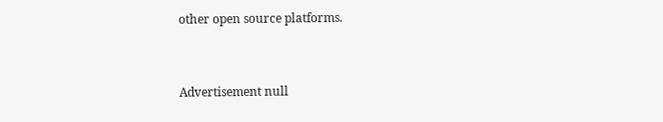other open source platforms.


Advertisement null